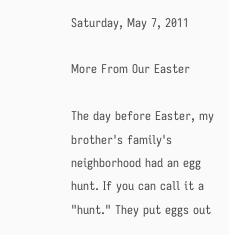Saturday, May 7, 2011

More From Our Easter

The day before Easter, my brother's family's neighborhood had an egg hunt. If you can call it a "hunt." They put eggs out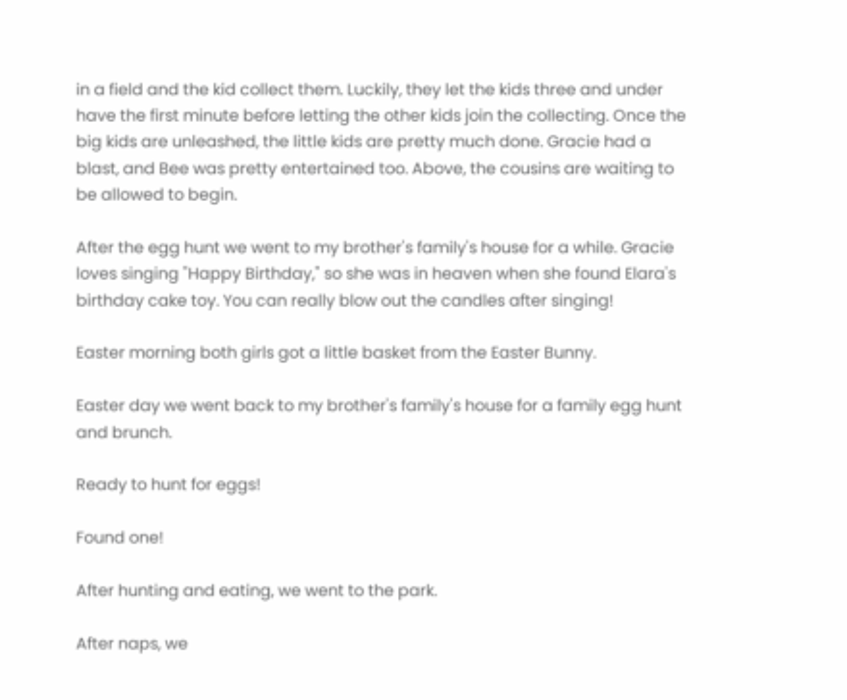in a field and the kid collect them. Luckily, they let the kids three and under have the first minute before letting the other kids join the collecting. Once the big kids are unleashed, the little kids are pretty much done. Gracie had a blast, and Bee was pretty entertained too. Above, the cousins are waiting to be allowed to begin.

After the egg hunt we went to my brother's family's house for a while. Gracie loves singing "Happy Birthday," so she was in heaven when she found Elara's birthday cake toy. You can really blow out the candles after singing!

Easter morning both girls got a little basket from the Easter Bunny.

Easter day we went back to my brother's family's house for a family egg hunt and brunch.

Ready to hunt for eggs!

Found one!

After hunting and eating, we went to the park.

After naps, we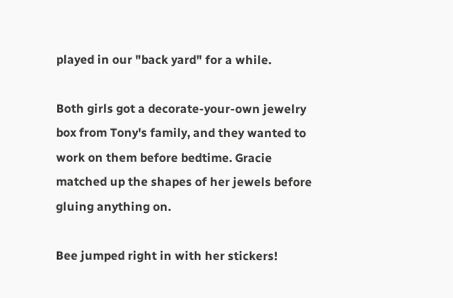played in our "back yard" for a while.

Both girls got a decorate-your-own jewelry box from Tony's family, and they wanted to work on them before bedtime. Gracie matched up the shapes of her jewels before gluing anything on.

Bee jumped right in with her stickers!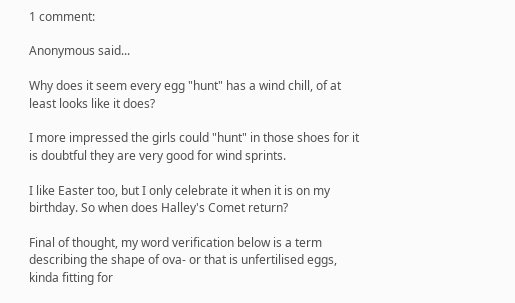1 comment:

Anonymous said...

Why does it seem every egg "hunt" has a wind chill, of at least looks like it does?

I more impressed the girls could "hunt" in those shoes for it is doubtful they are very good for wind sprints.

I like Easter too, but I only celebrate it when it is on my birthday. So when does Halley's Comet return?

Final of thought, my word verification below is a term describing the shape of ova- or that is unfertilised eggs, kinda fitting for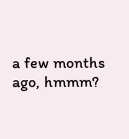a few months ago, hmmm?